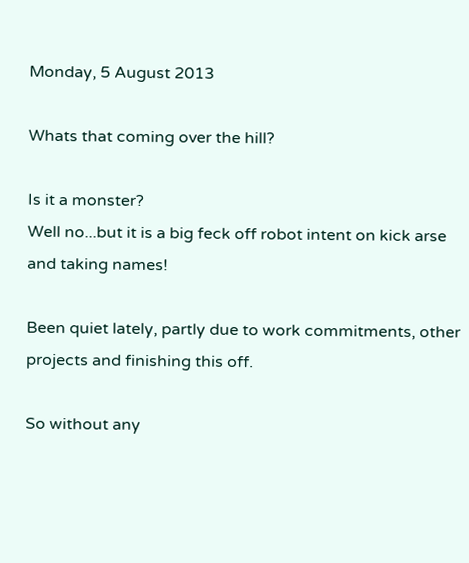Monday, 5 August 2013

Whats that coming over the hill?

Is it a monster?
Well no...but it is a big feck off robot intent on kick arse and taking names!

Been quiet lately, partly due to work commitments, other projects and finishing this off.

So without any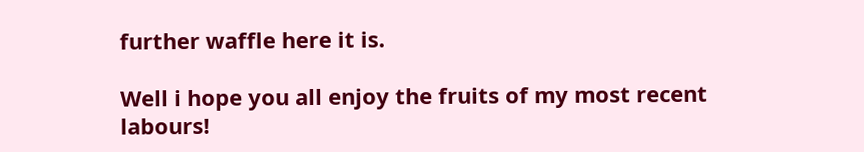further waffle here it is.

Well i hope you all enjoy the fruits of my most recent labours!